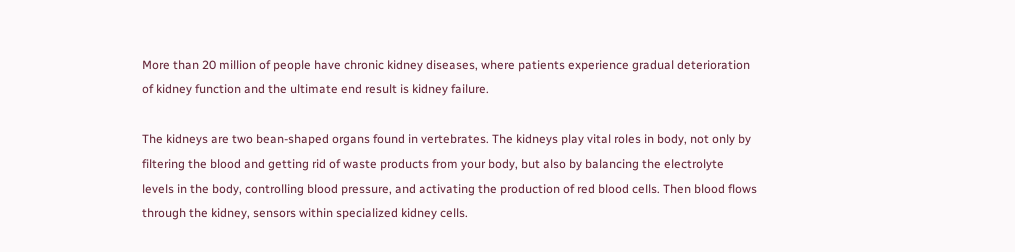More than 20 million of people have chronic kidney diseases, where patients experience gradual deterioration of kidney function and the ultimate end result is kidney failure.

The kidneys are two bean-shaped organs found in vertebrates. The kidneys play vital roles in body, not only by filtering the blood and getting rid of waste products from your body, but also by balancing the electrolyte levels in the body, controlling blood pressure, and activating the production of red blood cells. Then blood flows through the kidney, sensors within specialized kidney cells.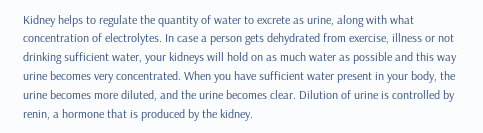Kidney helps to regulate the quantity of water to excrete as urine, along with what concentration of electrolytes. In case a person gets dehydrated from exercise, illness or not drinking sufficient water, your kidneys will hold on as much water as possible and this way urine becomes very concentrated. When you have sufficient water present in your body, the urine becomes more diluted, and the urine becomes clear. Dilution of urine is controlled by renin, a hormone that is produced by the kidney.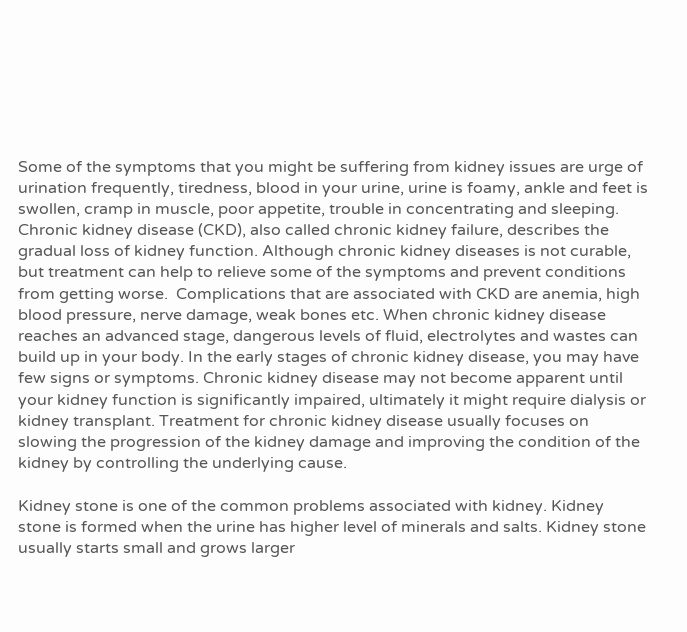Some of the symptoms that you might be suffering from kidney issues are urge of urination frequently, tiredness, blood in your urine, urine is foamy, ankle and feet is swollen, cramp in muscle, poor appetite, trouble in concentrating and sleeping.
Chronic kidney disease (CKD), also called chronic kidney failure, describes the gradual loss of kidney function. Although chronic kidney diseases is not curable, but treatment can help to relieve some of the symptoms and prevent conditions from getting worse.  Complications that are associated with CKD are anemia, high blood pressure, nerve damage, weak bones etc. When chronic kidney disease reaches an advanced stage, dangerous levels of fluid, electrolytes and wastes can build up in your body. In the early stages of chronic kidney disease, you may have few signs or symptoms. Chronic kidney disease may not become apparent until your kidney function is significantly impaired, ultimately it might require dialysis or kidney transplant. Treatment for chronic kidney disease usually focuses on slowing the progression of the kidney damage and improving the condition of the kidney by controlling the underlying cause.

Kidney stone is one of the common problems associated with kidney. Kidney stone is formed when the urine has higher level of minerals and salts. Kidney stone usually starts small and grows larger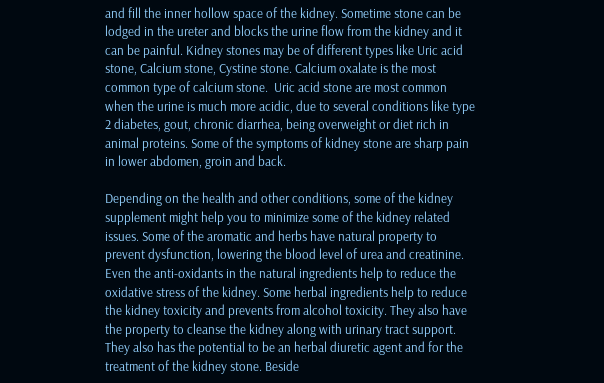and fill the inner hollow space of the kidney. Sometime stone can be lodged in the ureter and blocks the urine flow from the kidney and it can be painful. Kidney stones may be of different types like Uric acid stone, Calcium stone, Cystine stone. Calcium oxalate is the most common type of calcium stone.  Uric acid stone are most common when the urine is much more acidic, due to several conditions like type 2 diabetes, gout, chronic diarrhea, being overweight or diet rich in animal proteins. Some of the symptoms of kidney stone are sharp pain in lower abdomen, groin and back.

Depending on the health and other conditions, some of the kidney supplement might help you to minimize some of the kidney related issues. Some of the aromatic and herbs have natural property to prevent dysfunction, lowering the blood level of urea and creatinine. Even the anti-oxidants in the natural ingredients help to reduce the oxidative stress of the kidney. Some herbal ingredients help to reduce the kidney toxicity and prevents from alcohol toxicity. They also have the property to cleanse the kidney along with urinary tract support. They also has the potential to be an herbal diuretic agent and for the treatment of the kidney stone. Beside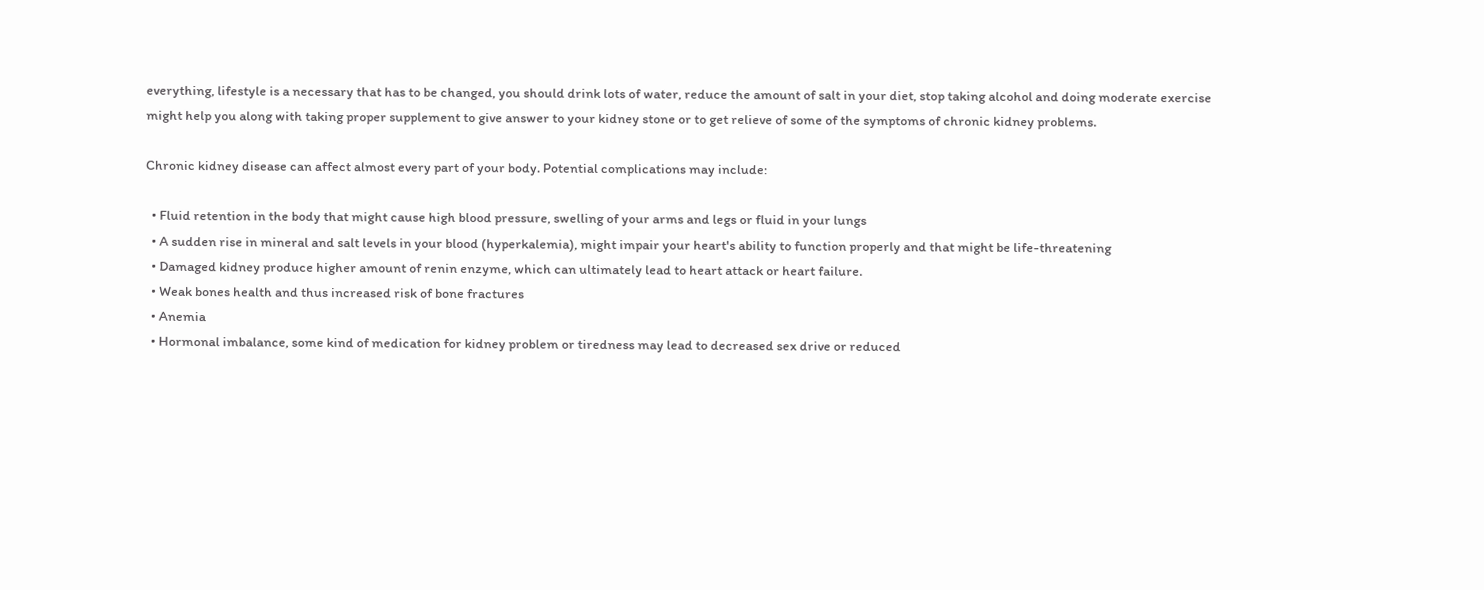everything, lifestyle is a necessary that has to be changed, you should drink lots of water, reduce the amount of salt in your diet, stop taking alcohol and doing moderate exercise might help you along with taking proper supplement to give answer to your kidney stone or to get relieve of some of the symptoms of chronic kidney problems.

Chronic kidney disease can affect almost every part of your body. Potential complications may include:

  • Fluid retention in the body that might cause high blood pressure, swelling of your arms and legs or fluid in your lungs
  • A sudden rise in mineral and salt levels in your blood (hyperkalemia), might impair your heart's ability to function properly and that might be life-threatening
  • Damaged kidney produce higher amount of renin enzyme, which can ultimately lead to heart attack or heart failure.
  • Weak bones health and thus increased risk of bone fractures
  • Anemia
  • Hormonal imbalance, some kind of medication for kidney problem or tiredness may lead to decreased sex drive or reduced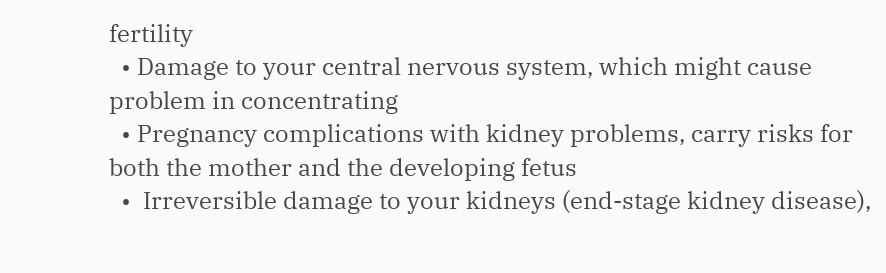fertility
  • Damage to your central nervous system, which might cause problem in concentrating
  • Pregnancy complications with kidney problems, carry risks for both the mother and the developing fetus
  •  Irreversible damage to your kidneys (end-stage kidney disease),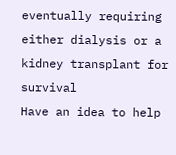eventually requiring either dialysis or a kidney transplant for survival
Have an idea to help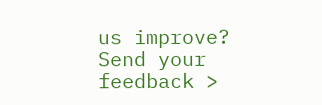us improve? Send your feedback >